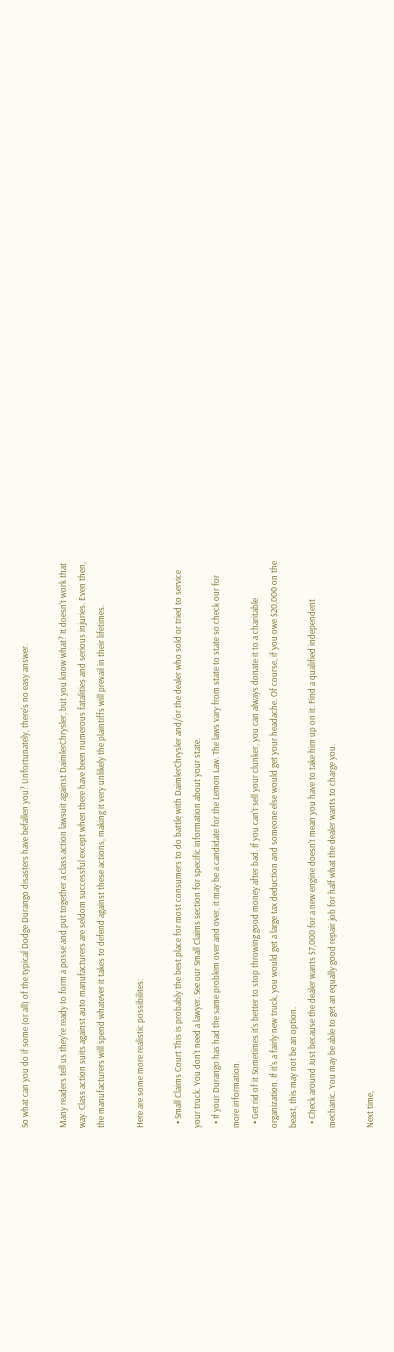So what can you do if some (or all) of the typical Dodge Durango disasters have befallen you? Unfortunately, there's no easy answer.

Many readers tell us they're ready to form a posse and put together a class action lawsuit against DaimlerChrysler, but you know what? It doesn't work that way. Class action suits against auto manufacturers are seldom successful except when there have been numerous fatalities and serious injuries. Even then, the manufacturers will spend whatever it takes to defend against these actions, making it very unlikely the plaintiffs will prevail in their lifetimes.

Here are some more realistic possibilites:

  • Small Claims Court This is probably the best place for most consumers to do battle with DaimlerChrysler and/or the dealer who sold or tried to service your truck. You don't need a lawyer. See our Small Claims section for specific information about your state.
  • If your Durango has had the same problem over and over, it may be a candidate for the Lemon Law. The laws vary from state to state so check our for more information.
  • Get rid of it Sometimes it's better to stop throwing good money after bad. If you can't sell your clunker, you can always donate it to a charitable organization. If it's a fairly new truck, you would get a large tax deduction and someone else would get your headache. Of course, if you owe $20,000 on the beast, this may not be an option.
  • Check around Just because the dealer wants $7,000 for a new engine doesn't mean you have to take him up on it. Find a qualified independent mechanic. You may be able to get an equally good repair job for half what the dealer wants to charge you.

Next time,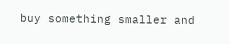buy something smaller and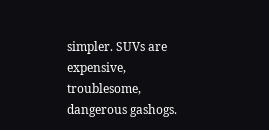simpler. SUVs are expensive, troublesome, dangerous gashogs.